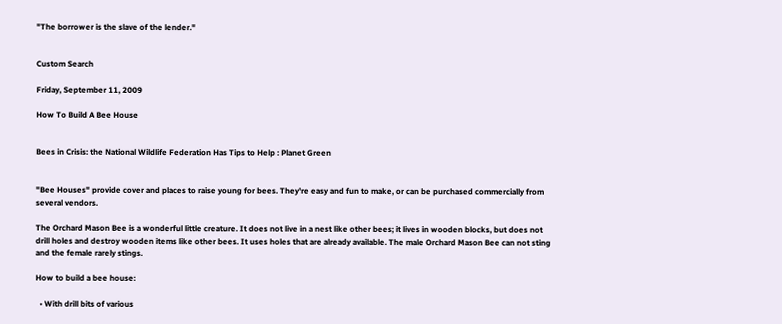"The borrower is the slave of the lender."


Custom Search

Friday, September 11, 2009

How To Build A Bee House


Bees in Crisis: the National Wildlife Federation Has Tips to Help : Planet Green


"Bee Houses" provide cover and places to raise young for bees. They're easy and fun to make, or can be purchased commercially from several vendors.

The Orchard Mason Bee is a wonderful little creature. It does not live in a nest like other bees; it lives in wooden blocks, but does not drill holes and destroy wooden items like other bees. It uses holes that are already available. The male Orchard Mason Bee can not sting and the female rarely stings.

How to build a bee house:

  • With drill bits of various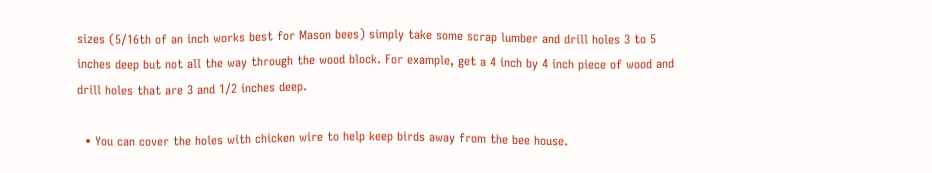sizes (5/16th of an inch works best for Mason bees) simply take some scrap lumber and drill holes 3 to 5 inches deep but not all the way through the wood block. For example, get a 4 inch by 4 inch piece of wood and drill holes that are 3 and 1/2 inches deep.

  • You can cover the holes with chicken wire to help keep birds away from the bee house.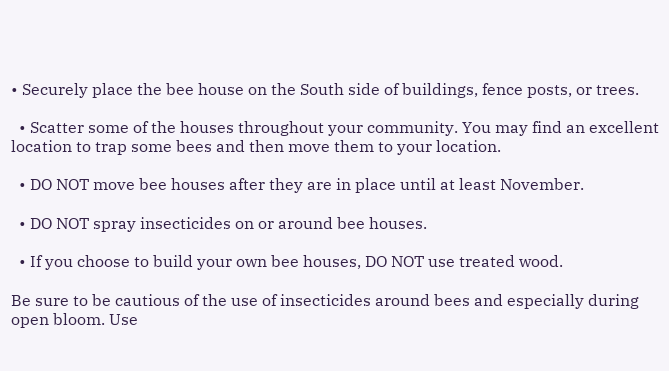• Securely place the bee house on the South side of buildings, fence posts, or trees.

  • Scatter some of the houses throughout your community. You may find an excellent location to trap some bees and then move them to your location.

  • DO NOT move bee houses after they are in place until at least November.

  • DO NOT spray insecticides on or around bee houses.

  • If you choose to build your own bee houses, DO NOT use treated wood.

Be sure to be cautious of the use of insecticides around bees and especially during open bloom. Use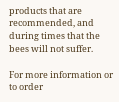products that are recommended, and during times that the bees will not suffer.

For more information or to order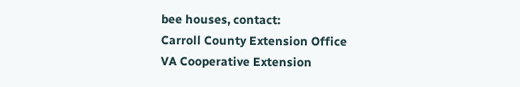bee houses, contact:
Carroll County Extension Office
VA Cooperative Extension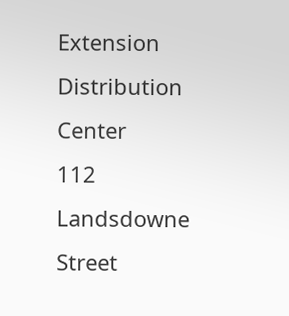Extension Distribution Center
112 Landsdowne Street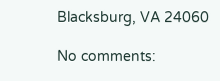Blacksburg, VA 24060

No comments: